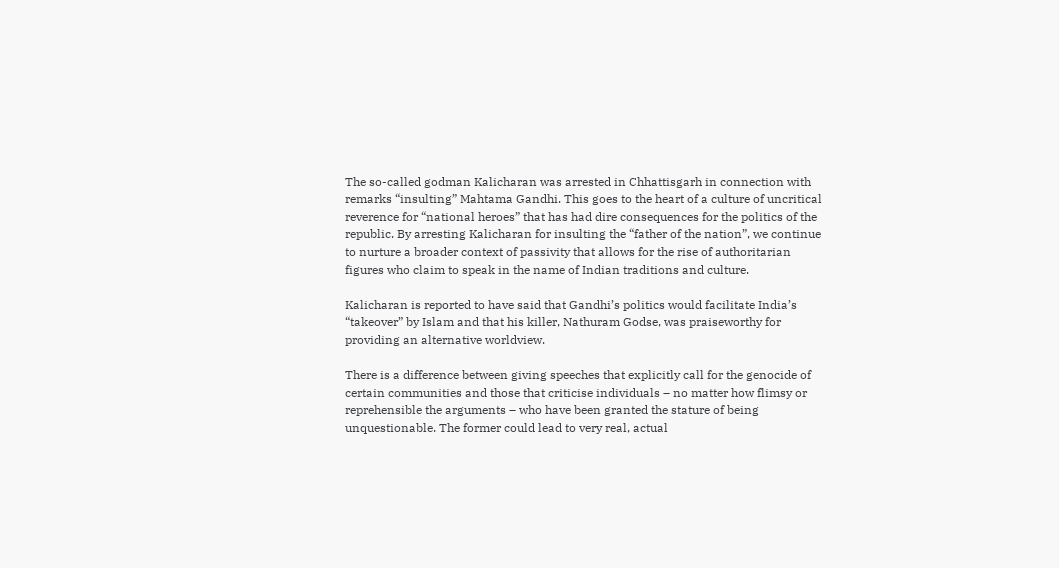The so-called godman Kalicharan was arrested in Chhattisgarh in connection with remarks “insulting” Mahtama Gandhi. This goes to the heart of a culture of uncritical reverence for “national heroes” that has had dire consequences for the politics of the republic. By arresting Kalicharan for insulting the “father of the nation”, we continue to nurture a broader context of passivity that allows for the rise of authoritarian figures who claim to speak in the name of Indian traditions and culture.

Kalicharan is reported to have said that Gandhi’s politics would facilitate India’s “takeover” by Islam and that his killer, Nathuram Godse, was praiseworthy for providing an alternative worldview.

There is a difference between giving speeches that explicitly call for the genocide of certain communities and those that criticise individuals – no matter how flimsy or reprehensible the arguments – who have been granted the stature of being unquestionable. The former could lead to very real, actual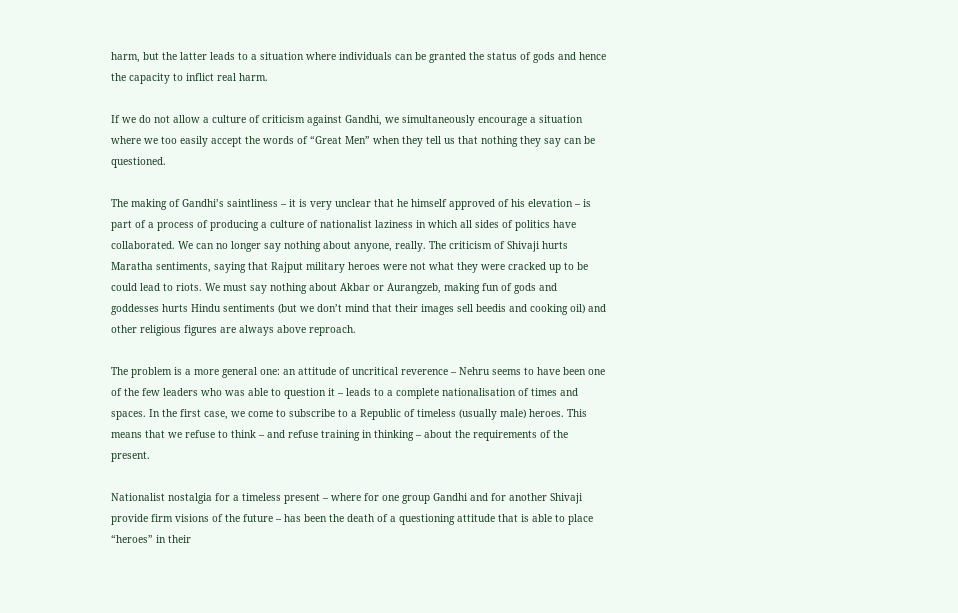harm, but the latter leads to a situation where individuals can be granted the status of gods and hence the capacity to inflict real harm.

If we do not allow a culture of criticism against Gandhi, we simultaneously encourage a situation where we too easily accept the words of “Great Men” when they tell us that nothing they say can be questioned.

The making of Gandhi’s saintliness – it is very unclear that he himself approved of his elevation – is part of a process of producing a culture of nationalist laziness in which all sides of politics have collaborated. We can no longer say nothing about anyone, really. The criticism of Shivaji hurts Maratha sentiments, saying that Rajput military heroes were not what they were cracked up to be could lead to riots. We must say nothing about Akbar or Aurangzeb, making fun of gods and goddesses hurts Hindu sentiments (but we don’t mind that their images sell beedis and cooking oil) and other religious figures are always above reproach.

The problem is a more general one: an attitude of uncritical reverence – Nehru seems to have been one of the few leaders who was able to question it – leads to a complete nationalisation of times and spaces. In the first case, we come to subscribe to a Republic of timeless (usually male) heroes. This means that we refuse to think – and refuse training in thinking – about the requirements of the present.

Nationalist nostalgia for a timeless present – where for one group Gandhi and for another Shivaji provide firm visions of the future – has been the death of a questioning attitude that is able to place “heroes” in their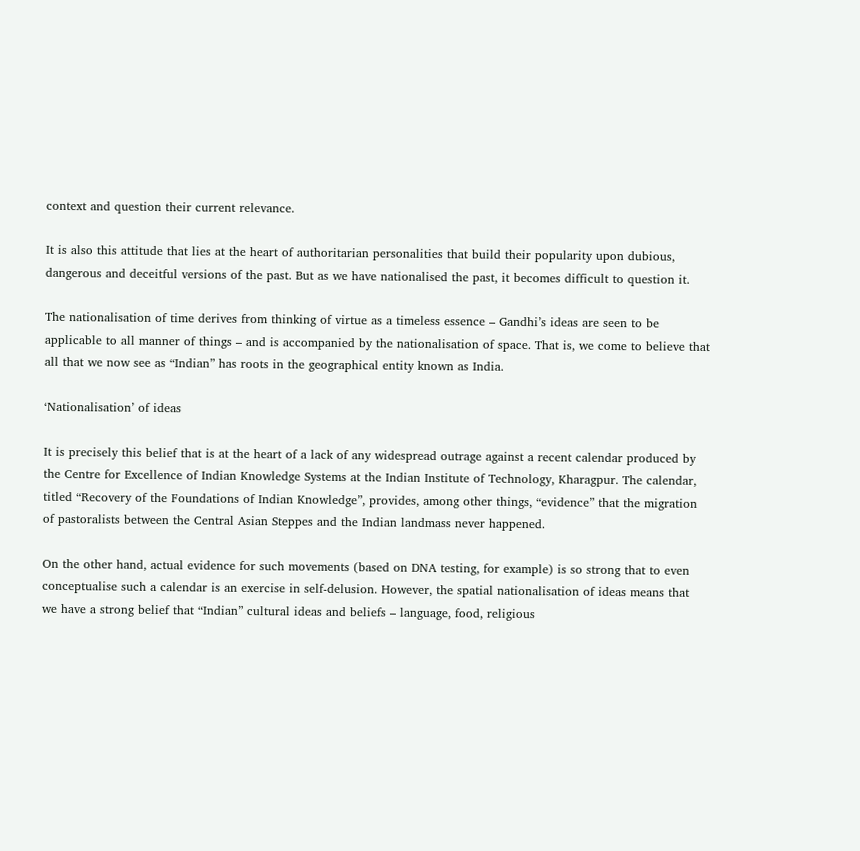context and question their current relevance.

It is also this attitude that lies at the heart of authoritarian personalities that build their popularity upon dubious, dangerous and deceitful versions of the past. But as we have nationalised the past, it becomes difficult to question it.

The nationalisation of time derives from thinking of virtue as a timeless essence – Gandhi’s ideas are seen to be applicable to all manner of things – and is accompanied by the nationalisation of space. That is, we come to believe that all that we now see as “Indian” has roots in the geographical entity known as India.

‘Nationalisation’ of ideas

It is precisely this belief that is at the heart of a lack of any widespread outrage against a recent calendar produced by the Centre for Excellence of Indian Knowledge Systems at the Indian Institute of Technology, Kharagpur. The calendar, titled “Recovery of the Foundations of Indian Knowledge”, provides, among other things, “evidence” that the migration of pastoralists between the Central Asian Steppes and the Indian landmass never happened.

On the other hand, actual evidence for such movements (based on DNA testing, for example) is so strong that to even conceptualise such a calendar is an exercise in self-delusion. However, the spatial nationalisation of ideas means that we have a strong belief that “Indian” cultural ideas and beliefs – language, food, religious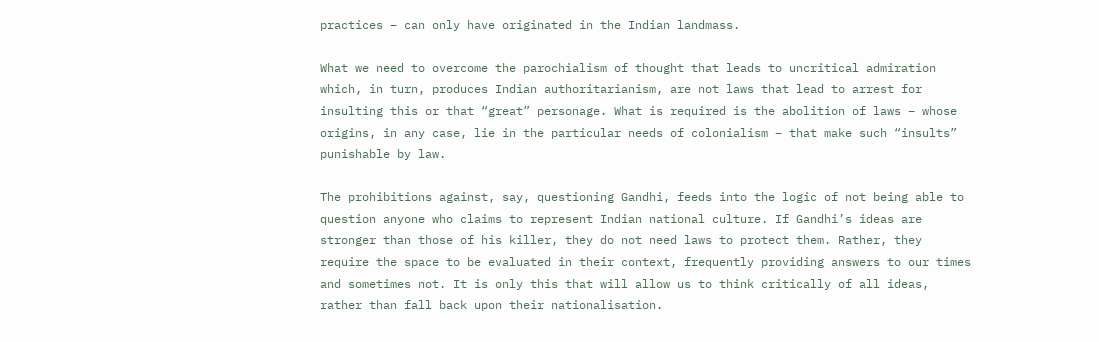practices – can only have originated in the Indian landmass.

What we need to overcome the parochialism of thought that leads to uncritical admiration which, in turn, produces Indian authoritarianism, are not laws that lead to arrest for insulting this or that “great” personage. What is required is the abolition of laws – whose origins, in any case, lie in the particular needs of colonialism – that make such “insults” punishable by law.

The prohibitions against, say, questioning Gandhi, feeds into the logic of not being able to question anyone who claims to represent Indian national culture. If Gandhi’s ideas are stronger than those of his killer, they do not need laws to protect them. Rather, they require the space to be evaluated in their context, frequently providing answers to our times and sometimes not. It is only this that will allow us to think critically of all ideas, rather than fall back upon their nationalisation.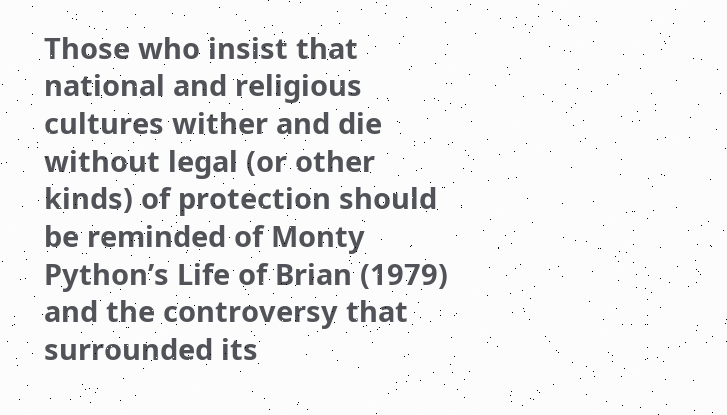Those who insist that national and religious cultures wither and die without legal (or other kinds) of protection should be reminded of Monty Python’s Life of Brian (1979) and the controversy that surrounded its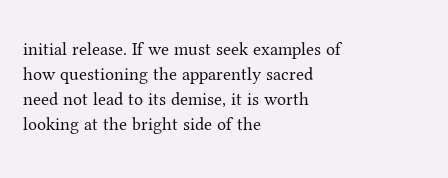initial release. If we must seek examples of how questioning the apparently sacred need not lead to its demise, it is worth looking at the bright side of the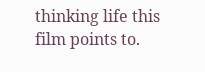thinking life this film points to.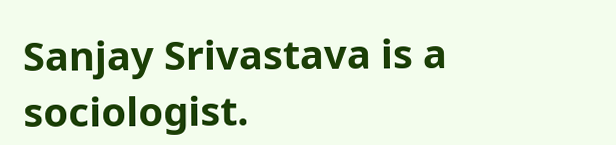Sanjay Srivastava is a sociologist.